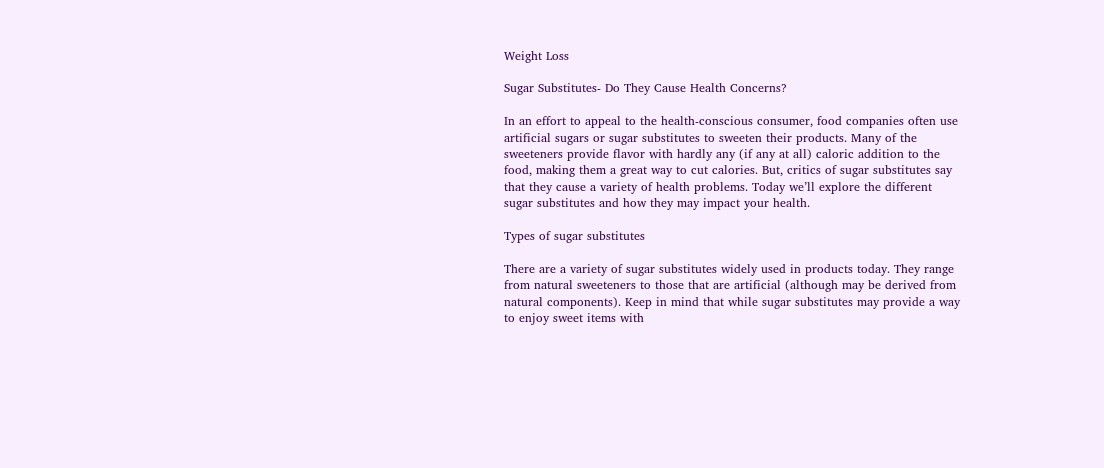Weight Loss

Sugar Substitutes- Do They Cause Health Concerns?

In an effort to appeal to the health-conscious consumer, food companies often use artificial sugars or sugar substitutes to sweeten their products. Many of the sweeteners provide flavor with hardly any (if any at all) caloric addition to the food, making them a great way to cut calories. But, critics of sugar substitutes say that they cause a variety of health problems. Today we’ll explore the different sugar substitutes and how they may impact your health.

Types of sugar substitutes

There are a variety of sugar substitutes widely used in products today. They range from natural sweeteners to those that are artificial (although may be derived from natural components). Keep in mind that while sugar substitutes may provide a way to enjoy sweet items with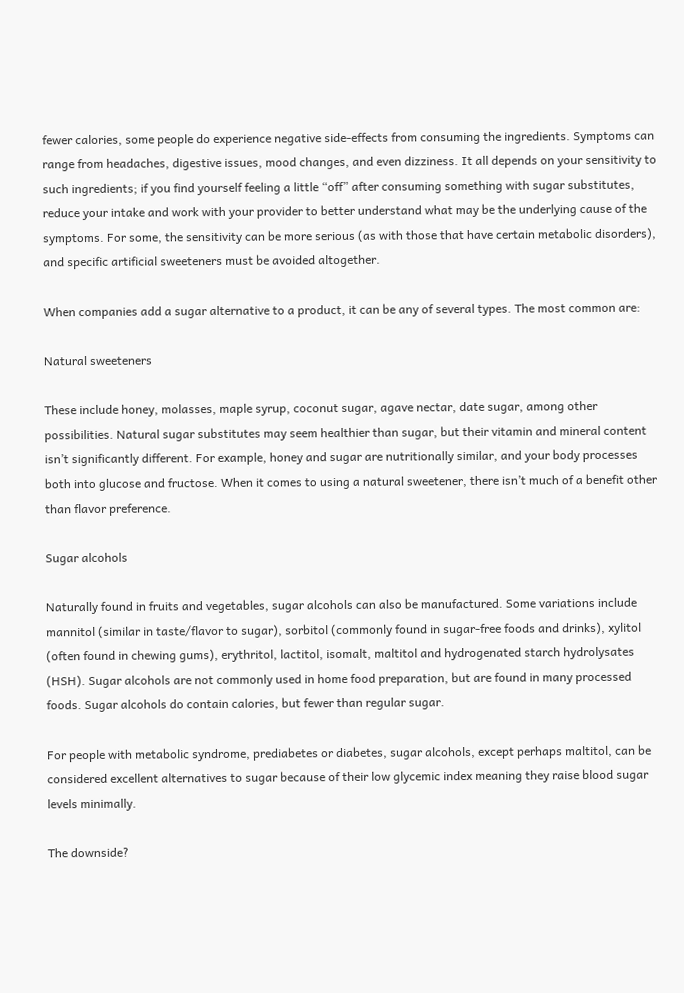fewer calories, some people do experience negative side-effects from consuming the ingredients. Symptoms can range from headaches, digestive issues, mood changes, and even dizziness. It all depends on your sensitivity to such ingredients; if you find yourself feeling a little “off” after consuming something with sugar substitutes, reduce your intake and work with your provider to better understand what may be the underlying cause of the symptoms. For some, the sensitivity can be more serious (as with those that have certain metabolic disorders), and specific artificial sweeteners must be avoided altogether.

When companies add a sugar alternative to a product, it can be any of several types. The most common are:

Natural sweeteners

These include honey, molasses, maple syrup, coconut sugar, agave nectar, date sugar, among other possibilities. Natural sugar substitutes may seem healthier than sugar, but their vitamin and mineral content isn’t significantly different. For example, honey and sugar are nutritionally similar, and your body processes both into glucose and fructose. When it comes to using a natural sweetener, there isn’t much of a benefit other than flavor preference.

Sugar alcohols

Naturally found in fruits and vegetables, sugar alcohols can also be manufactured. Some variations include mannitol (similar in taste/flavor to sugar), sorbitol (commonly found in sugar-free foods and drinks), xylitol (often found in chewing gums), erythritol, lactitol, isomalt, maltitol and hydrogenated starch hydrolysates (HSH). Sugar alcohols are not commonly used in home food preparation, but are found in many processed foods. Sugar alcohols do contain calories, but fewer than regular sugar.

For people with metabolic syndrome, prediabetes or diabetes, sugar alcohols, except perhaps maltitol, can be considered excellent alternatives to sugar because of their low glycemic index meaning they raise blood sugar levels minimally.

The downside?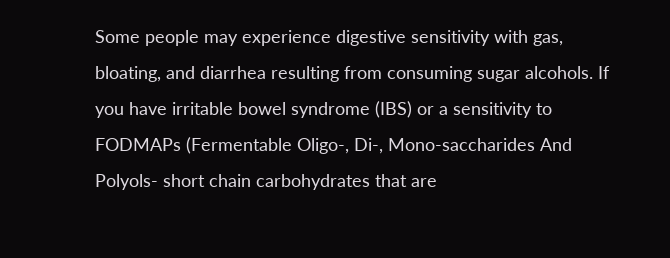Some people may experience digestive sensitivity with gas, bloating, and diarrhea resulting from consuming sugar alcohols. If you have irritable bowel syndrome (IBS) or a sensitivity to FODMAPs (Fermentable Oligo-, Di-, Mono-saccharides And Polyols- short chain carbohydrates that are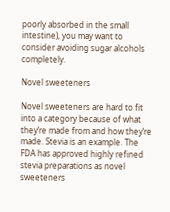poorly absorbed in the small intestine), you may want to consider avoiding sugar alcohols completely.

Novel sweeteners

Novel sweeteners are hard to fit into a category because of what they’re made from and how they’re made. Stevia is an example. The FDA has approved highly refined stevia preparations as novel sweeteners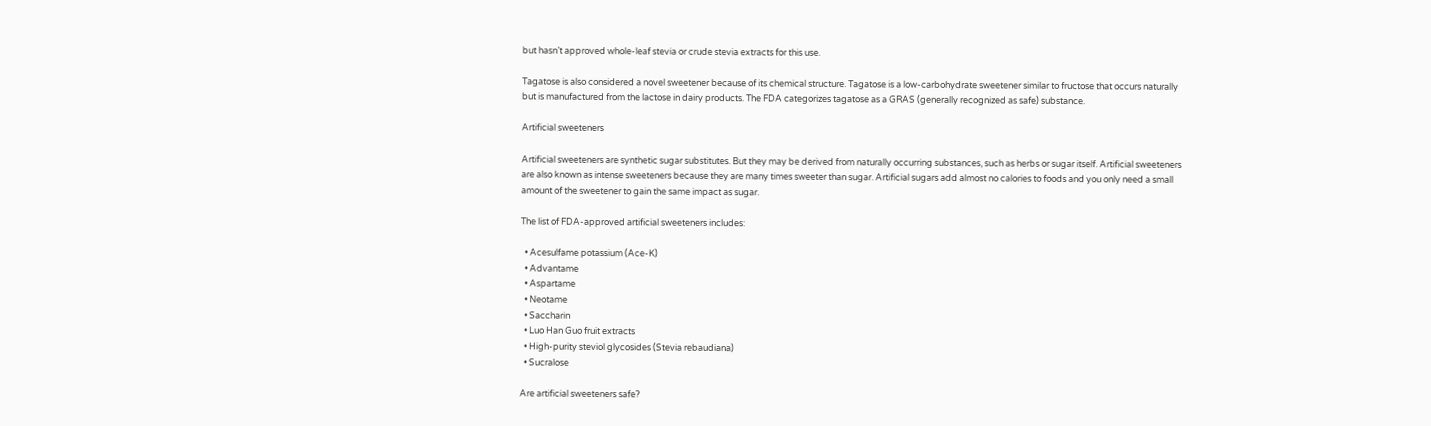but hasn’t approved whole-leaf stevia or crude stevia extracts for this use.

Tagatose is also considered a novel sweetener because of its chemical structure. Tagatose is a low-carbohydrate sweetener similar to fructose that occurs naturally but is manufactured from the lactose in dairy products. The FDA categorizes tagatose as a GRAS (generally recognized as safe) substance.

Artificial sweeteners

Artificial sweeteners are synthetic sugar substitutes. But they may be derived from naturally occurring substances, such as herbs or sugar itself. Artificial sweeteners are also known as intense sweeteners because they are many times sweeter than sugar. Artificial sugars add almost no calories to foods and you only need a small amount of the sweetener to gain the same impact as sugar.

The list of FDA-approved artificial sweeteners includes:

  • Acesulfame potassium (Ace-K)
  • Advantame
  • Aspartame
  • Neotame
  • Saccharin
  • Luo Han Guo fruit extracts
  • High-purity steviol glycosides (Stevia rebaudiana)
  • Sucralose

Are artificial sweeteners safe?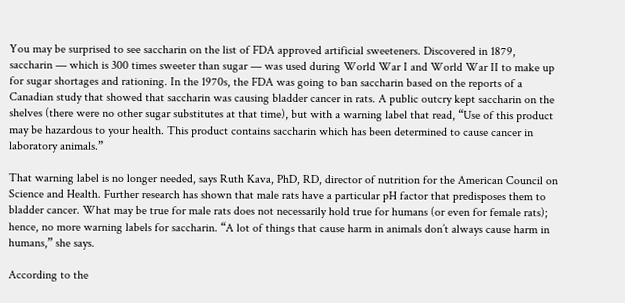You may be surprised to see saccharin on the list of FDA approved artificial sweeteners. Discovered in 1879, saccharin — which is 300 times sweeter than sugar — was used during World War I and World War II to make up for sugar shortages and rationing. In the 1970s, the FDA was going to ban saccharin based on the reports of a Canadian study that showed that saccharin was causing bladder cancer in rats. A public outcry kept saccharin on the shelves (there were no other sugar substitutes at that time), but with a warning label that read, “Use of this product may be hazardous to your health. This product contains saccharin which has been determined to cause cancer in laboratory animals.”

That warning label is no longer needed, says Ruth Kava, PhD, RD, director of nutrition for the American Council on Science and Health. Further research has shown that male rats have a particular pH factor that predisposes them to bladder cancer. What may be true for male rats does not necessarily hold true for humans (or even for female rats); hence, no more warning labels for saccharin. “A lot of things that cause harm in animals don’t always cause harm in humans,” she says.

According to the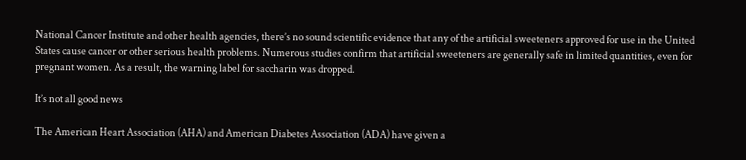National Cancer Institute and other health agencies, there’s no sound scientific evidence that any of the artificial sweeteners approved for use in the United States cause cancer or other serious health problems. Numerous studies confirm that artificial sweeteners are generally safe in limited quantities, even for pregnant women. As a result, the warning label for saccharin was dropped.

It’s not all good news

The American Heart Association (AHA) and American Diabetes Association (ADA) have given a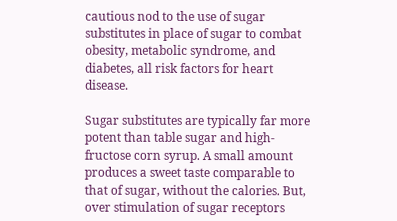cautious nod to the use of sugar substitutes in place of sugar to combat obesity, metabolic syndrome, and diabetes, all risk factors for heart disease.

Sugar substitutes are typically far more potent than table sugar and high-fructose corn syrup. A small amount produces a sweet taste comparable to that of sugar, without the calories. But, over stimulation of sugar receptors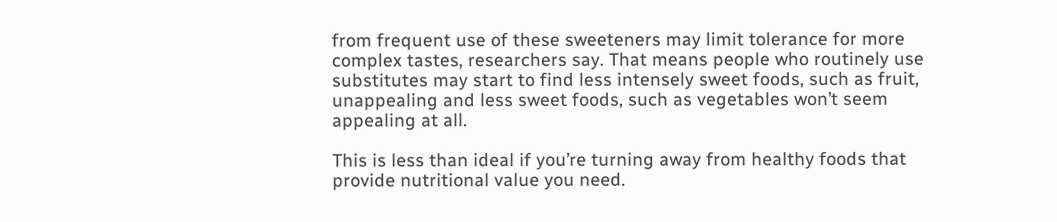from frequent use of these sweeteners may limit tolerance for more complex tastes, researchers say. That means people who routinely use substitutes may start to find less intensely sweet foods, such as fruit, unappealing and less sweet foods, such as vegetables won’t seem appealing at all.

This is less than ideal if you’re turning away from healthy foods that provide nutritional value you need.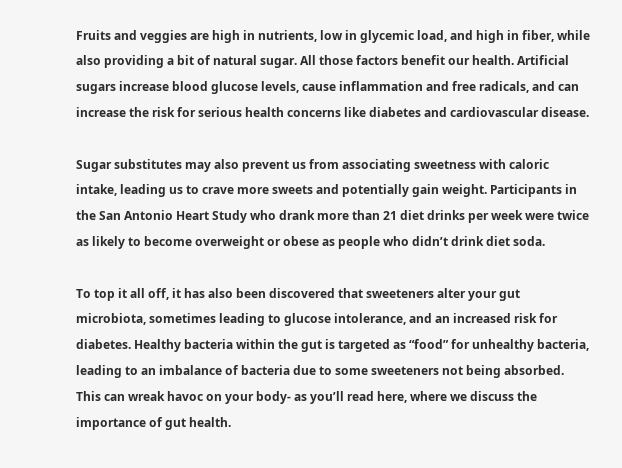Fruits and veggies are high in nutrients, low in glycemic load, and high in fiber, while also providing a bit of natural sugar. All those factors benefit our health. Artificial sugars increase blood glucose levels, cause inflammation and free radicals, and can increase the risk for serious health concerns like diabetes and cardiovascular disease.

Sugar substitutes may also prevent us from associating sweetness with caloric intake, leading us to crave more sweets and potentially gain weight. Participants in the San Antonio Heart Study who drank more than 21 diet drinks per week were twice as likely to become overweight or obese as people who didn’t drink diet soda.

To top it all off, it has also been discovered that sweeteners alter your gut microbiota, sometimes leading to glucose intolerance, and an increased risk for diabetes. Healthy bacteria within the gut is targeted as “food” for unhealthy bacteria, leading to an imbalance of bacteria due to some sweeteners not being absorbed. This can wreak havoc on your body- as you’ll read here, where we discuss the importance of gut health.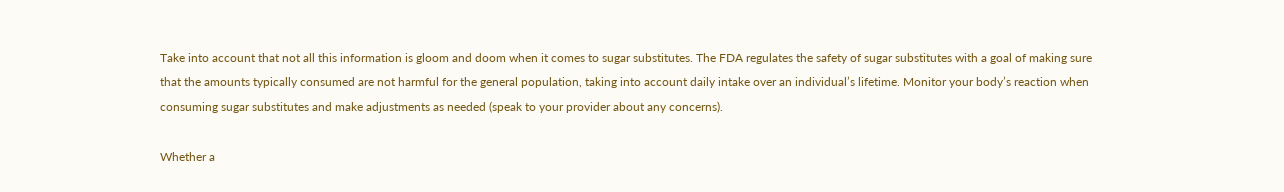Take into account that not all this information is gloom and doom when it comes to sugar substitutes. The FDA regulates the safety of sugar substitutes with a goal of making sure that the amounts typically consumed are not harmful for the general population, taking into account daily intake over an individual’s lifetime. Monitor your body’s reaction when consuming sugar substitutes and make adjustments as needed (speak to your provider about any concerns).

Whether a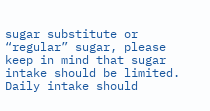sugar substitute or “regular” sugar, please keep in mind that sugar intake should be limited. Daily intake should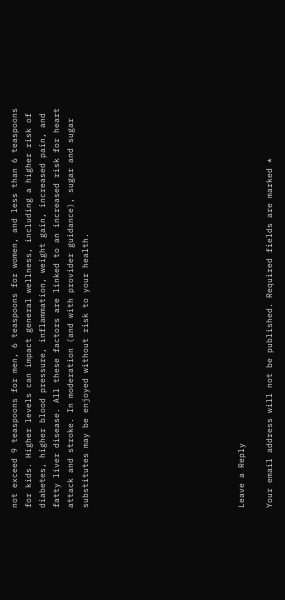not exceed 9 teaspoons for men, 6 teaspoons for women, and less than 6 teaspoons for kids. Higher levels can impact general wellness, including a higher risk of diabetes, higher blood pressure, inflammation, weight gain, increased pain, and fatty liver disease. All these factors are linked to an increased risk for heart attack and stroke. In moderation (and with provider guidance), sugar and sugar substitutes may be enjoyed without risk to your health.










Leave a Reply

Your email address will not be published. Required fields are marked *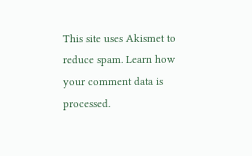This site uses Akismet to reduce spam. Learn how your comment data is processed.